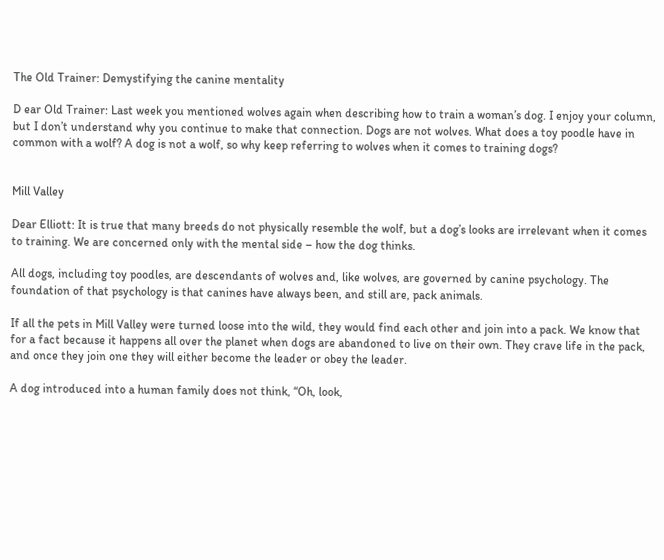The Old Trainer: Demystifying the canine mentality

D ear Old Trainer: Last week you mentioned wolves again when describing how to train a woman’s dog. I enjoy your column, but I don’t understand why you continue to make that connection. Dogs are not wolves. What does a toy poodle have in common with a wolf? A dog is not a wolf, so why keep referring to wolves when it comes to training dogs?


Mill Valley

Dear Elliott: It is true that many breeds do not physically resemble the wolf, but a dog’s looks are irrelevant when it comes to training. We are concerned only with the mental side – how the dog thinks.

All dogs, including toy poodles, are descendants of wolves and, like wolves, are governed by canine psychology. The foundation of that psychology is that canines have always been, and still are, pack animals.

If all the pets in Mill Valley were turned loose into the wild, they would find each other and join into a pack. We know that for a fact because it happens all over the planet when dogs are abandoned to live on their own. They crave life in the pack, and once they join one they will either become the leader or obey the leader.

A dog introduced into a human family does not think, “Oh, look,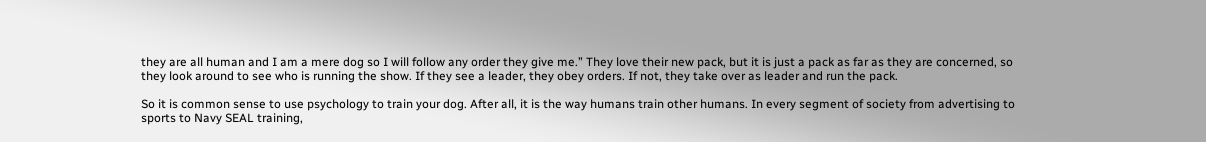they are all human and I am a mere dog so I will follow any order they give me.” They love their new pack, but it is just a pack as far as they are concerned, so they look around to see who is running the show. If they see a leader, they obey orders. If not, they take over as leader and run the pack.

So it is common sense to use psychology to train your dog. After all, it is the way humans train other humans. In every segment of society from advertising to sports to Navy SEAL training,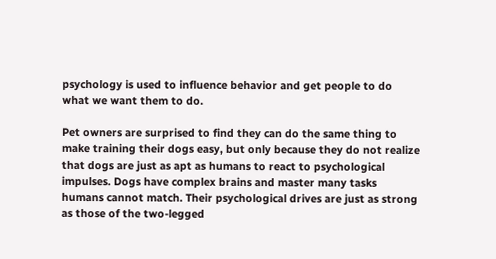psychology is used to influence behavior and get people to do what we want them to do.

Pet owners are surprised to find they can do the same thing to make training their dogs easy, but only because they do not realize that dogs are just as apt as humans to react to psychological impulses. Dogs have complex brains and master many tasks humans cannot match. Their psychological drives are just as strong as those of the two-legged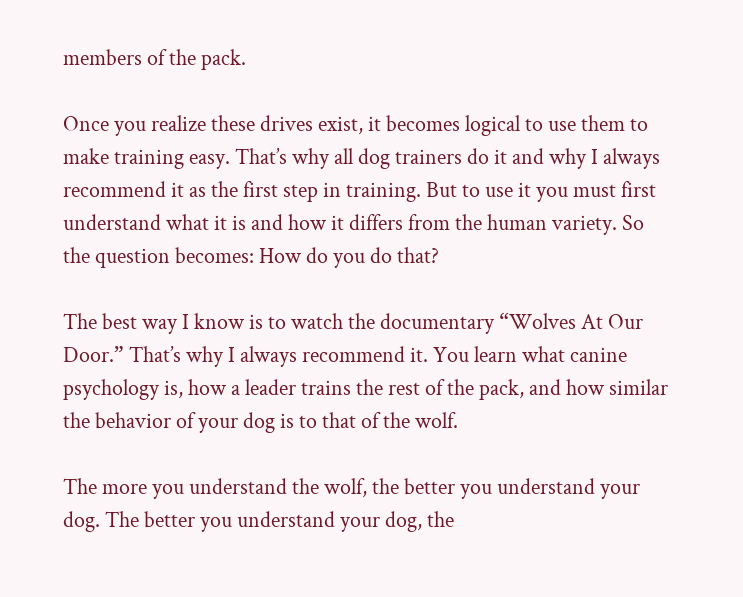members of the pack.

Once you realize these drives exist, it becomes logical to use them to make training easy. That’s why all dog trainers do it and why I always recommend it as the first step in training. But to use it you must first understand what it is and how it differs from the human variety. So the question becomes: How do you do that?

The best way I know is to watch the documentary “Wolves At Our Door.” That’s why I always recommend it. You learn what canine psychology is, how a leader trains the rest of the pack, and how similar the behavior of your dog is to that of the wolf.

The more you understand the wolf, the better you understand your dog. The better you understand your dog, the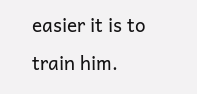easier it is to train him.